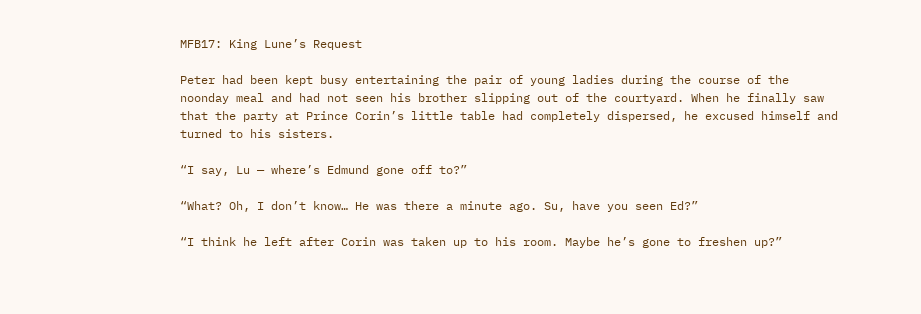MFB17: King Lune’s Request

Peter had been kept busy entertaining the pair of young ladies during the course of the noonday meal and had not seen his brother slipping out of the courtyard. When he finally saw that the party at Prince Corin’s little table had completely dispersed, he excused himself and turned to his sisters.

“I say, Lu — where’s Edmund gone off to?”

“What? Oh, I don’t know… He was there a minute ago. Su, have you seen Ed?”

“I think he left after Corin was taken up to his room. Maybe he’s gone to freshen up?”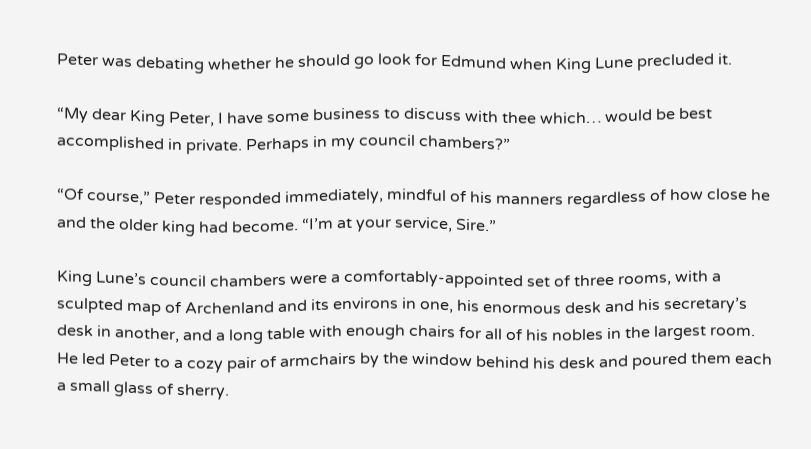Peter was debating whether he should go look for Edmund when King Lune precluded it.

“My dear King Peter, I have some business to discuss with thee which… would be best accomplished in private. Perhaps in my council chambers?”

“Of course,” Peter responded immediately, mindful of his manners regardless of how close he and the older king had become. “I’m at your service, Sire.”

King Lune’s council chambers were a comfortably-appointed set of three rooms, with a sculpted map of Archenland and its environs in one, his enormous desk and his secretary’s desk in another, and a long table with enough chairs for all of his nobles in the largest room. He led Peter to a cozy pair of armchairs by the window behind his desk and poured them each a small glass of sherry.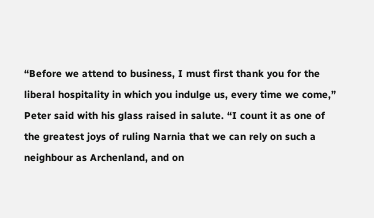“Before we attend to business, I must first thank you for the liberal hospitality in which you indulge us, every time we come,” Peter said with his glass raised in salute. “I count it as one of the greatest joys of ruling Narnia that we can rely on such a neighbour as Archenland, and on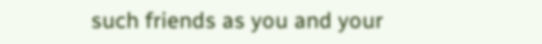such friends as you and your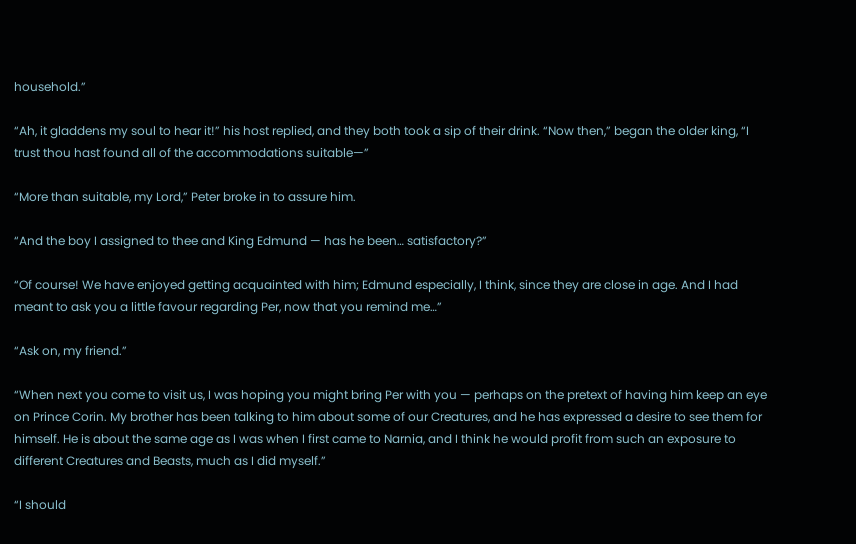household.”

“Ah, it gladdens my soul to hear it!” his host replied, and they both took a sip of their drink. “Now then,” began the older king, “I trust thou hast found all of the accommodations suitable—”

“More than suitable, my Lord,” Peter broke in to assure him.

“And the boy I assigned to thee and King Edmund — has he been… satisfactory?”

“Of course! We have enjoyed getting acquainted with him; Edmund especially, I think, since they are close in age. And I had meant to ask you a little favour regarding Per, now that you remind me…”

“Ask on, my friend.”

“When next you come to visit us, I was hoping you might bring Per with you — perhaps on the pretext of having him keep an eye on Prince Corin. My brother has been talking to him about some of our Creatures, and he has expressed a desire to see them for himself. He is about the same age as I was when I first came to Narnia, and I think he would profit from such an exposure to different Creatures and Beasts, much as I did myself.”

“I should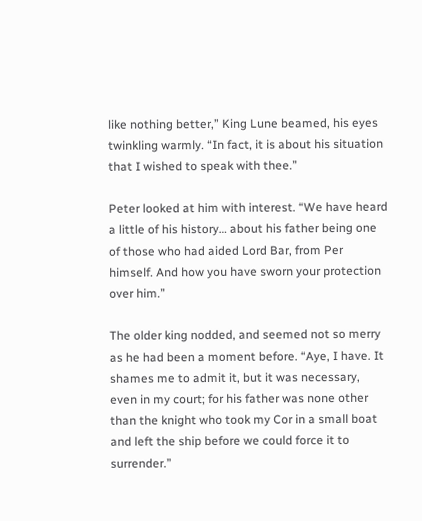like nothing better,” King Lune beamed, his eyes twinkling warmly. “In fact, it is about his situation that I wished to speak with thee.”

Peter looked at him with interest. “We have heard a little of his history… about his father being one of those who had aided Lord Bar, from Per himself. And how you have sworn your protection over him.”

The older king nodded, and seemed not so merry as he had been a moment before. “Aye, I have. It shames me to admit it, but it was necessary, even in my court; for his father was none other than the knight who took my Cor in a small boat and left the ship before we could force it to surrender.”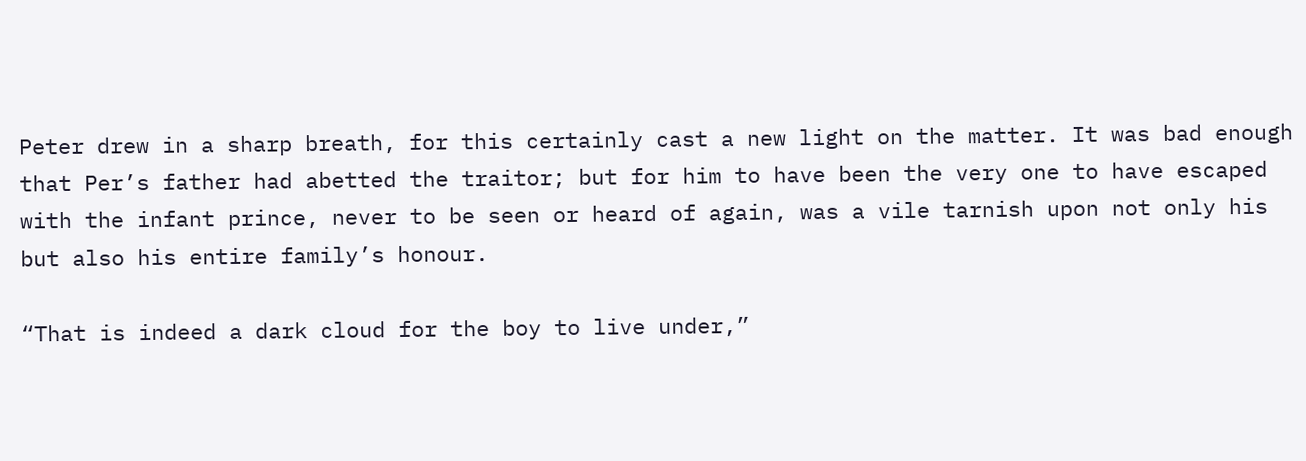Peter drew in a sharp breath, for this certainly cast a new light on the matter. It was bad enough that Per’s father had abetted the traitor; but for him to have been the very one to have escaped with the infant prince, never to be seen or heard of again, was a vile tarnish upon not only his but also his entire family’s honour.

“That is indeed a dark cloud for the boy to live under,”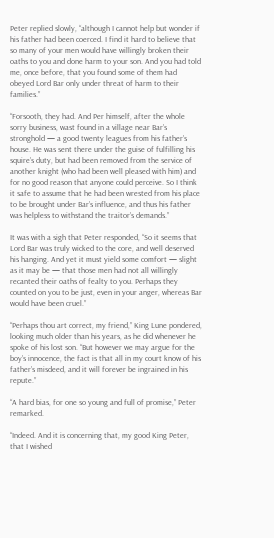Peter replied slowly, “although I cannot help but wonder if his father had been coerced. I find it hard to believe that so many of your men would have willingly broken their oaths to you and done harm to your son. And you had told me, once before, that you found some of them had obeyed Lord Bar only under threat of harm to their families.”

“Forsooth, they had. And Per himself, after the whole sorry business, wast found in a village near Bar’s stronghold — a good twenty leagues from his father’s house. He was sent there under the guise of fulfilling his squire’s duty, but had been removed from the service of another knight (who had been well pleased with him) and for no good reason that anyone could perceive. So I think it safe to assume that he had been wrested from his place to be brought under Bar’s influence, and thus his father was helpless to withstand the traitor’s demands.”

It was with a sigh that Peter responded, “So it seems that Lord Bar was truly wicked to the core, and well deserved his hanging. And yet it must yield some comfort — slight as it may be — that those men had not all willingly recanted their oaths of fealty to you. Perhaps they counted on you to be just, even in your anger, whereas Bar would have been cruel.”

“Perhaps thou art correct, my friend,” King Lune pondered, looking much older than his years, as he did whenever he spoke of his lost son. “But however we may argue for the boy’s innocence, the fact is that all in my court know of his father’s misdeed, and it will forever be ingrained in his repute.”

“A hard bias, for one so young and full of promise,” Peter remarked.

“Indeed. And it is concerning that, my good King Peter, that I wished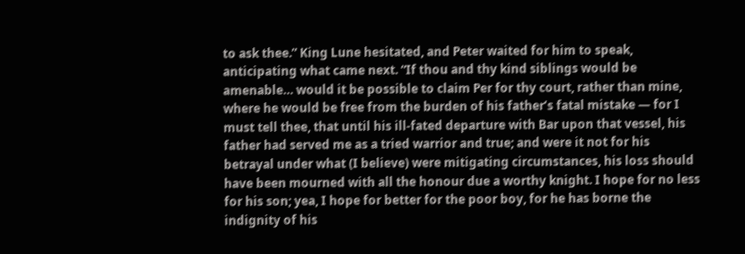to ask thee.” King Lune hesitated, and Peter waited for him to speak, anticipating what came next. “If thou and thy kind siblings would be amenable… would it be possible to claim Per for thy court, rather than mine, where he would be free from the burden of his father’s fatal mistake — for I must tell thee, that until his ill-fated departure with Bar upon that vessel, his father had served me as a tried warrior and true; and were it not for his betrayal under what (I believe) were mitigating circumstances, his loss should have been mourned with all the honour due a worthy knight. I hope for no less for his son; yea, I hope for better for the poor boy, for he has borne the indignity of his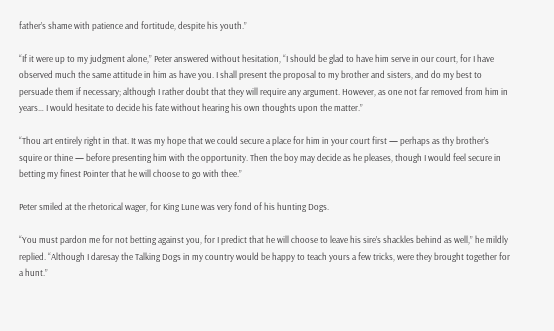father’s shame with patience and fortitude, despite his youth.”

“If it were up to my judgment alone,” Peter answered without hesitation, “I should be glad to have him serve in our court, for I have observed much the same attitude in him as have you. I shall present the proposal to my brother and sisters, and do my best to persuade them if necessary; although I rather doubt that they will require any argument. However, as one not far removed from him in years… I would hesitate to decide his fate without hearing his own thoughts upon the matter.”

“Thou art entirely right in that. It was my hope that we could secure a place for him in your court first — perhaps as thy brother’s squire or thine — before presenting him with the opportunity. Then the boy may decide as he pleases, though I would feel secure in betting my finest Pointer that he will choose to go with thee.”

Peter smiled at the rhetorical wager, for King Lune was very fond of his hunting Dogs.

“You must pardon me for not betting against you, for I predict that he will choose to leave his sire’s shackles behind as well,” he mildly replied. “Although I daresay the Talking Dogs in my country would be happy to teach yours a few tricks, were they brought together for a hunt.”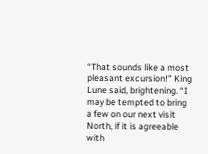“That sounds like a most pleasant excursion!” King Lune said, brightening. “I may be tempted to bring a few on our next visit North, if it is agreeable with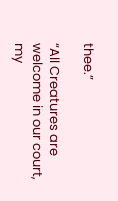thee.”

“All Creatures are welcome in our court, my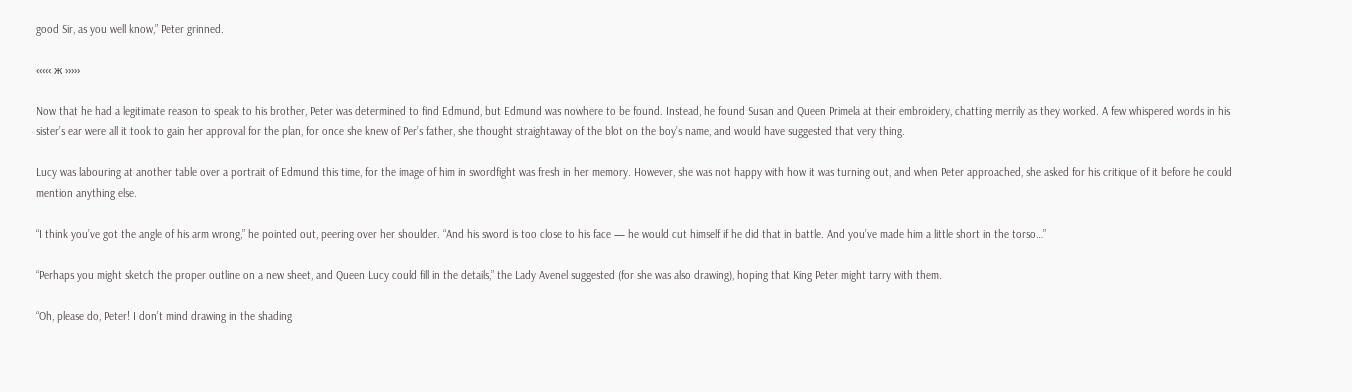good Sir, as you well know,” Peter grinned.

‹‹‹‹‹ ж ›››››

Now that he had a legitimate reason to speak to his brother, Peter was determined to find Edmund, but Edmund was nowhere to be found. Instead, he found Susan and Queen Primela at their embroidery, chatting merrily as they worked. A few whispered words in his sister’s ear were all it took to gain her approval for the plan, for once she knew of Per’s father, she thought straightaway of the blot on the boy’s name, and would have suggested that very thing.

Lucy was labouring at another table over a portrait of Edmund this time, for the image of him in swordfight was fresh in her memory. However, she was not happy with how it was turning out, and when Peter approached, she asked for his critique of it before he could mention anything else.

“I think you’ve got the angle of his arm wrong,” he pointed out, peering over her shoulder. “And his sword is too close to his face — he would cut himself if he did that in battle. And you’ve made him a little short in the torso…”

“Perhaps you might sketch the proper outline on a new sheet, and Queen Lucy could fill in the details,” the Lady Avenel suggested (for she was also drawing), hoping that King Peter might tarry with them.

“Oh, please do, Peter! I don’t mind drawing in the shading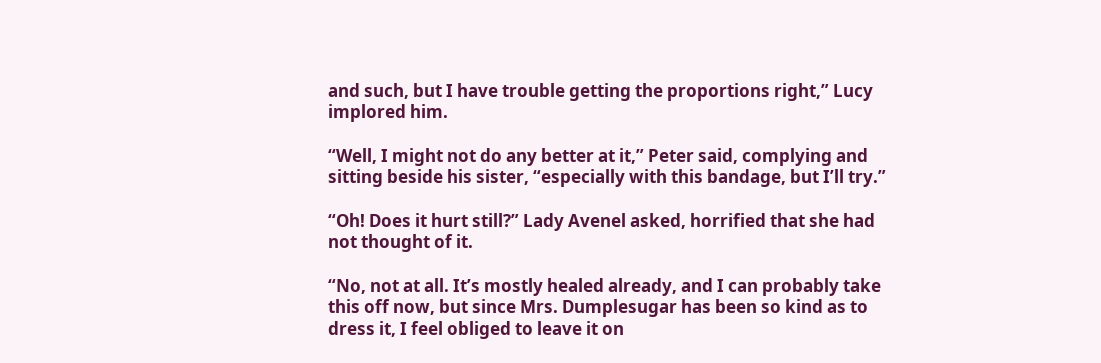and such, but I have trouble getting the proportions right,” Lucy implored him.

“Well, I might not do any better at it,” Peter said, complying and sitting beside his sister, “especially with this bandage, but I’ll try.”

“Oh! Does it hurt still?” Lady Avenel asked, horrified that she had not thought of it.

“No, not at all. It’s mostly healed already, and I can probably take this off now, but since Mrs. Dumplesugar has been so kind as to dress it, I feel obliged to leave it on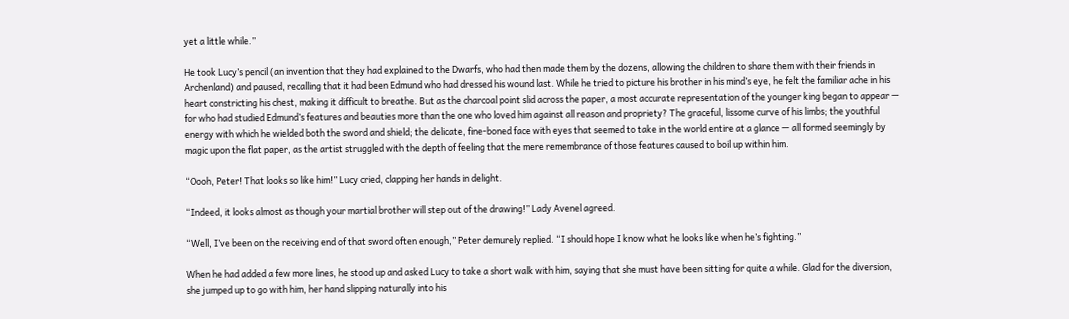yet a little while.”

He took Lucy’s pencil (an invention that they had explained to the Dwarfs, who had then made them by the dozens, allowing the children to share them with their friends in Archenland) and paused, recalling that it had been Edmund who had dressed his wound last. While he tried to picture his brother in his mind’s eye, he felt the familiar ache in his heart constricting his chest, making it difficult to breathe. But as the charcoal point slid across the paper, a most accurate representation of the younger king began to appear — for who had studied Edmund’s features and beauties more than the one who loved him against all reason and propriety? The graceful, lissome curve of his limbs; the youthful energy with which he wielded both the sword and shield; the delicate, fine-boned face with eyes that seemed to take in the world entire at a glance — all formed seemingly by magic upon the flat paper, as the artist struggled with the depth of feeling that the mere remembrance of those features caused to boil up within him.

“Oooh, Peter! That looks so like him!” Lucy cried, clapping her hands in delight.

“Indeed, it looks almost as though your martial brother will step out of the drawing!” Lady Avenel agreed.

“Well, I’ve been on the receiving end of that sword often enough,” Peter demurely replied. “I should hope I know what he looks like when he’s fighting.”

When he had added a few more lines, he stood up and asked Lucy to take a short walk with him, saying that she must have been sitting for quite a while. Glad for the diversion, she jumped up to go with him, her hand slipping naturally into his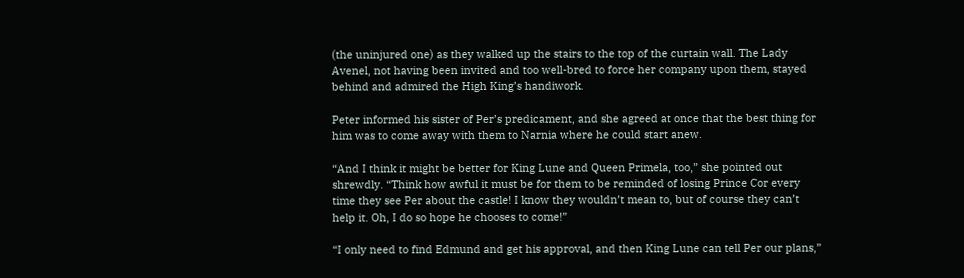(the uninjured one) as they walked up the stairs to the top of the curtain wall. The Lady Avenel, not having been invited and too well-bred to force her company upon them, stayed behind and admired the High King’s handiwork.

Peter informed his sister of Per’s predicament, and she agreed at once that the best thing for him was to come away with them to Narnia where he could start anew.

“And I think it might be better for King Lune and Queen Primela, too,” she pointed out shrewdly. “Think how awful it must be for them to be reminded of losing Prince Cor every time they see Per about the castle! I know they wouldn’t mean to, but of course they can’t help it. Oh, I do so hope he chooses to come!”

“I only need to find Edmund and get his approval, and then King Lune can tell Per our plans,”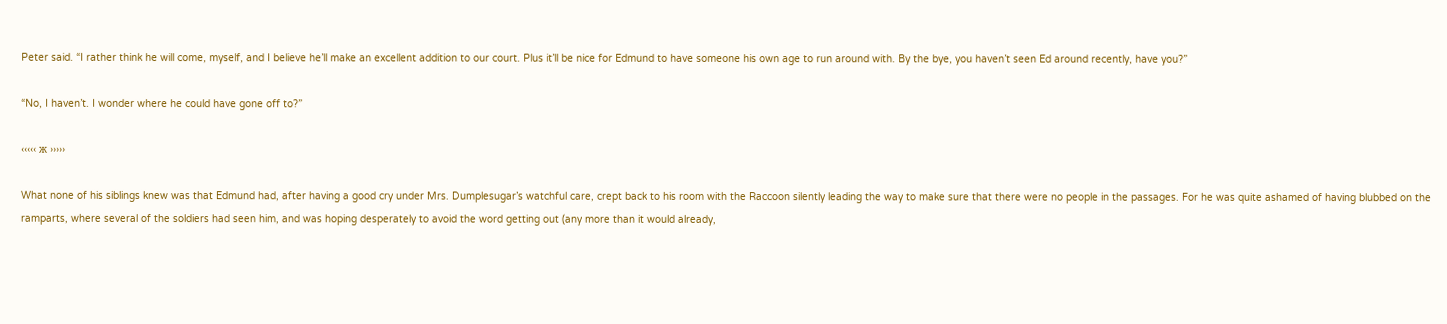Peter said. “I rather think he will come, myself, and I believe he’ll make an excellent addition to our court. Plus it’ll be nice for Edmund to have someone his own age to run around with. By the bye, you haven’t seen Ed around recently, have you?”

“No, I haven’t. I wonder where he could have gone off to?”

‹‹‹‹‹ ж ›››››

What none of his siblings knew was that Edmund had, after having a good cry under Mrs. Dumplesugar’s watchful care, crept back to his room with the Raccoon silently leading the way to make sure that there were no people in the passages. For he was quite ashamed of having blubbed on the ramparts, where several of the soldiers had seen him, and was hoping desperately to avoid the word getting out (any more than it would already,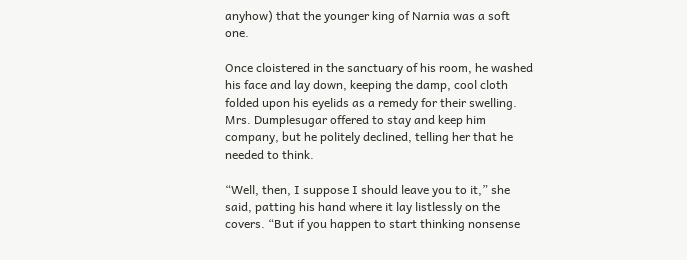anyhow) that the younger king of Narnia was a soft one.

Once cloistered in the sanctuary of his room, he washed his face and lay down, keeping the damp, cool cloth folded upon his eyelids as a remedy for their swelling. Mrs. Dumplesugar offered to stay and keep him company, but he politely declined, telling her that he needed to think.

“Well, then, I suppose I should leave you to it,” she said, patting his hand where it lay listlessly on the covers. “But if you happen to start thinking nonsense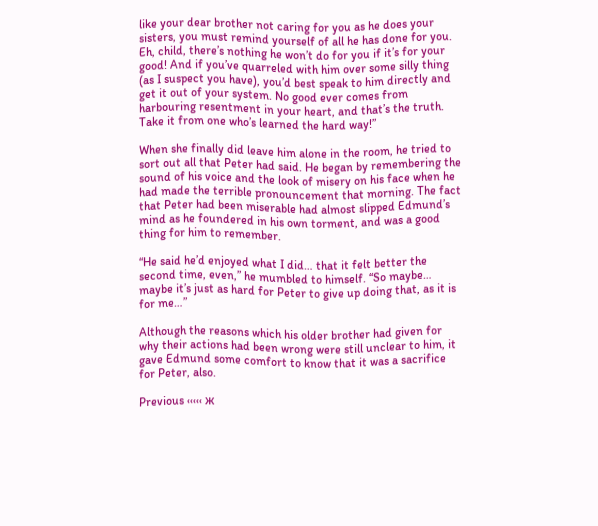like your dear brother not caring for you as he does your sisters, you must remind yourself of all he has done for you. Eh, child, there’s nothing he won’t do for you if it’s for your good! And if you’ve quarreled with him over some silly thing (as I suspect you have), you’d best speak to him directly and get it out of your system. No good ever comes from harbouring resentment in your heart, and that’s the truth. Take it from one who’s learned the hard way!”

When she finally did leave him alone in the room, he tried to sort out all that Peter had said. He began by remembering the sound of his voice and the look of misery on his face when he had made the terrible pronouncement that morning. The fact that Peter had been miserable had almost slipped Edmund’s mind as he foundered in his own torment, and was a good thing for him to remember.

“He said he’d enjoyed what I did… that it felt better the second time, even,” he mumbled to himself. “So maybe… maybe it’s just as hard for Peter to give up doing that, as it is for me…”

Although the reasons which his older brother had given for why their actions had been wrong were still unclear to him, it gave Edmund some comfort to know that it was a sacrifice for Peter, also.

Previous ‹‹‹‹‹ ж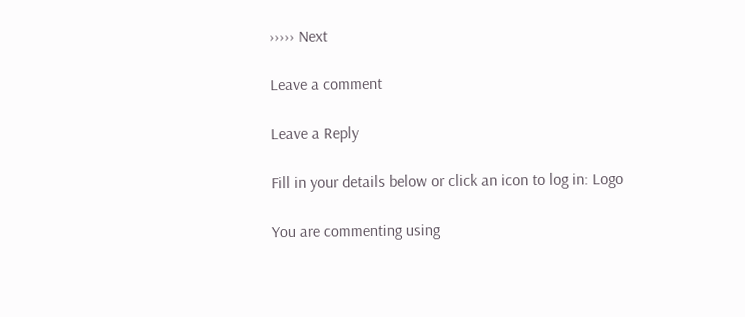››››› Next

Leave a comment

Leave a Reply

Fill in your details below or click an icon to log in: Logo

You are commenting using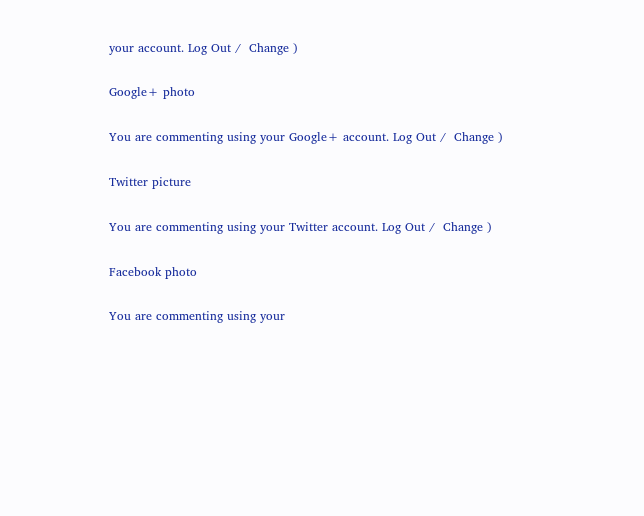your account. Log Out /  Change )

Google+ photo

You are commenting using your Google+ account. Log Out /  Change )

Twitter picture

You are commenting using your Twitter account. Log Out /  Change )

Facebook photo

You are commenting using your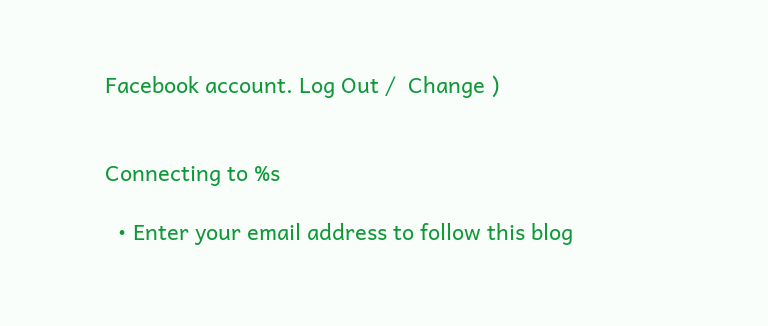Facebook account. Log Out /  Change )


Connecting to %s

  • Enter your email address to follow this blog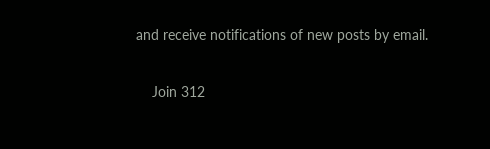and receive notifications of new posts by email.

    Join 312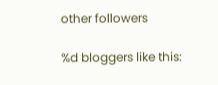other followers

%d bloggers like this: